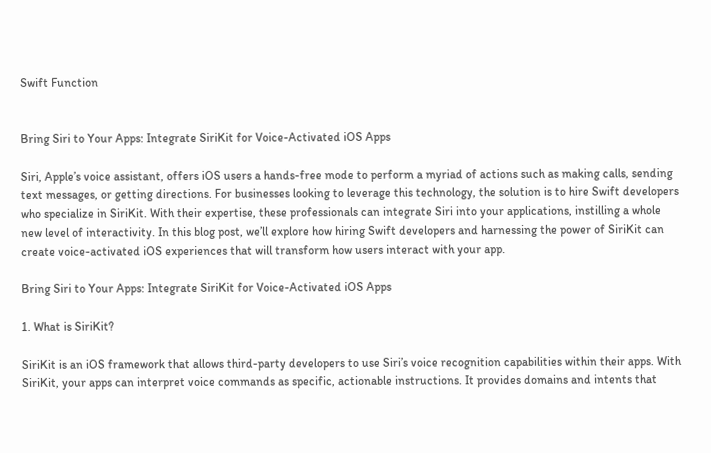Swift Function


Bring Siri to Your Apps: Integrate SiriKit for Voice-Activated iOS Apps

Siri, Apple’s voice assistant, offers iOS users a hands-free mode to perform a myriad of actions such as making calls, sending text messages, or getting directions. For businesses looking to leverage this technology, the solution is to hire Swift developers who specialize in SiriKit. With their expertise, these professionals can integrate Siri into your applications, instilling a whole new level of interactivity. In this blog post, we’ll explore how hiring Swift developers and harnessing the power of SiriKit can create voice-activated iOS experiences that will transform how users interact with your app.

Bring Siri to Your Apps: Integrate SiriKit for Voice-Activated iOS Apps

1. What is SiriKit?

SiriKit is an iOS framework that allows third-party developers to use Siri’s voice recognition capabilities within their apps. With SiriKit, your apps can interpret voice commands as specific, actionable instructions. It provides domains and intents that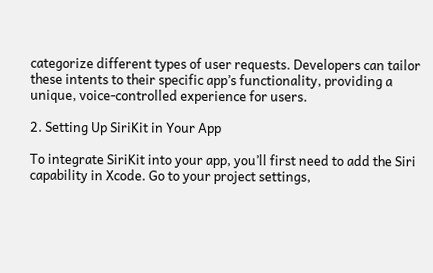categorize different types of user requests. Developers can tailor these intents to their specific app’s functionality, providing a unique, voice-controlled experience for users.

2. Setting Up SiriKit in Your App

To integrate SiriKit into your app, you’ll first need to add the Siri capability in Xcode. Go to your project settings,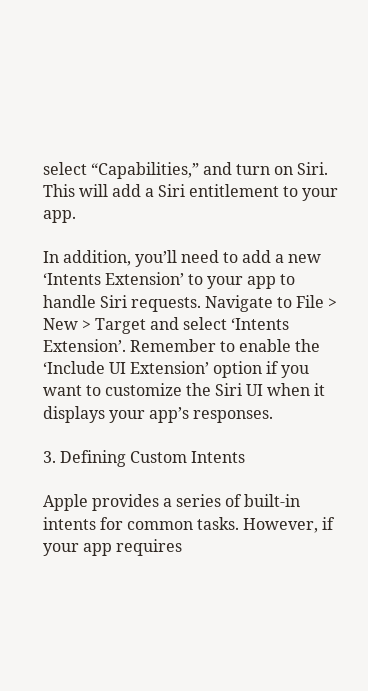select “Capabilities,” and turn on Siri. This will add a Siri entitlement to your app.

In addition, you’ll need to add a new ‘Intents Extension’ to your app to handle Siri requests. Navigate to File > New > Target and select ‘Intents Extension’. Remember to enable the ‘Include UI Extension’ option if you want to customize the Siri UI when it displays your app’s responses.

3. Defining Custom Intents

Apple provides a series of built-in intents for common tasks. However, if your app requires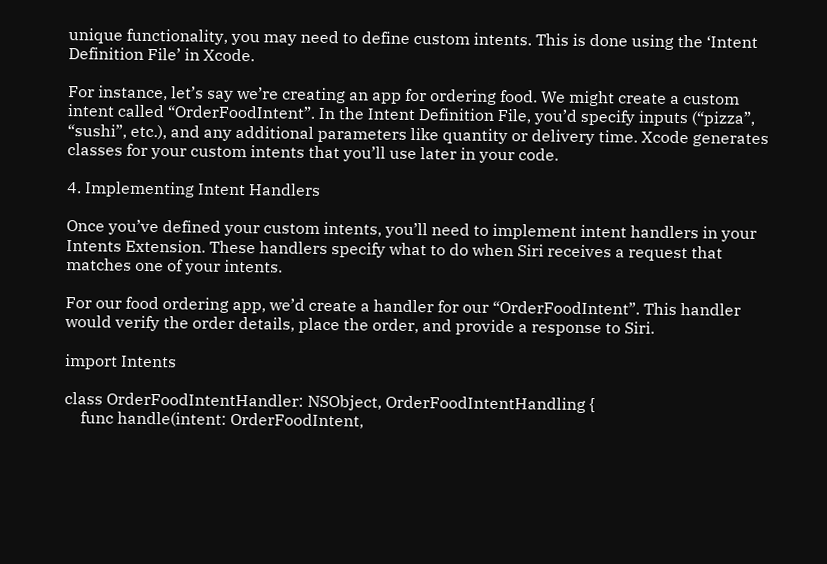unique functionality, you may need to define custom intents. This is done using the ‘Intent Definition File’ in Xcode.

For instance, let’s say we’re creating an app for ordering food. We might create a custom intent called “OrderFoodIntent”. In the Intent Definition File, you’d specify inputs (“pizza”, “sushi”, etc.), and any additional parameters like quantity or delivery time. Xcode generates classes for your custom intents that you’ll use later in your code.

4. Implementing Intent Handlers

Once you’ve defined your custom intents, you’ll need to implement intent handlers in your Intents Extension. These handlers specify what to do when Siri receives a request that matches one of your intents.

For our food ordering app, we’d create a handler for our “OrderFoodIntent”. This handler would verify the order details, place the order, and provide a response to Siri.

import Intents

class OrderFoodIntentHandler: NSObject, OrderFoodIntentHandling {
    func handle(intent: OrderFoodIntent,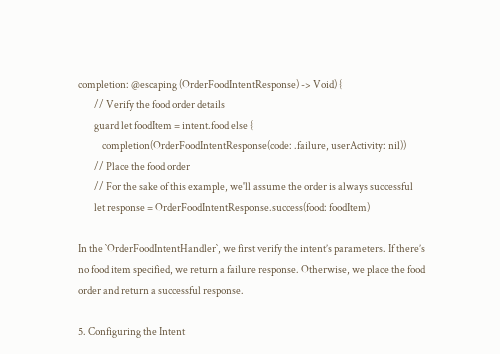completion: @escaping (OrderFoodIntentResponse) -> Void) {
        // Verify the food order details
        guard let foodItem = intent.food else {
            completion(OrderFoodIntentResponse(code: .failure, userActivity: nil))
        // Place the food order
        // For the sake of this example, we'll assume the order is always successful
        let response = OrderFoodIntentResponse.success(food: foodItem)

In the `OrderFoodIntentHandler`, we first verify the intent’s parameters. If there’s no food item specified, we return a failure response. Otherwise, we place the food order and return a successful response.

5. Configuring the Intent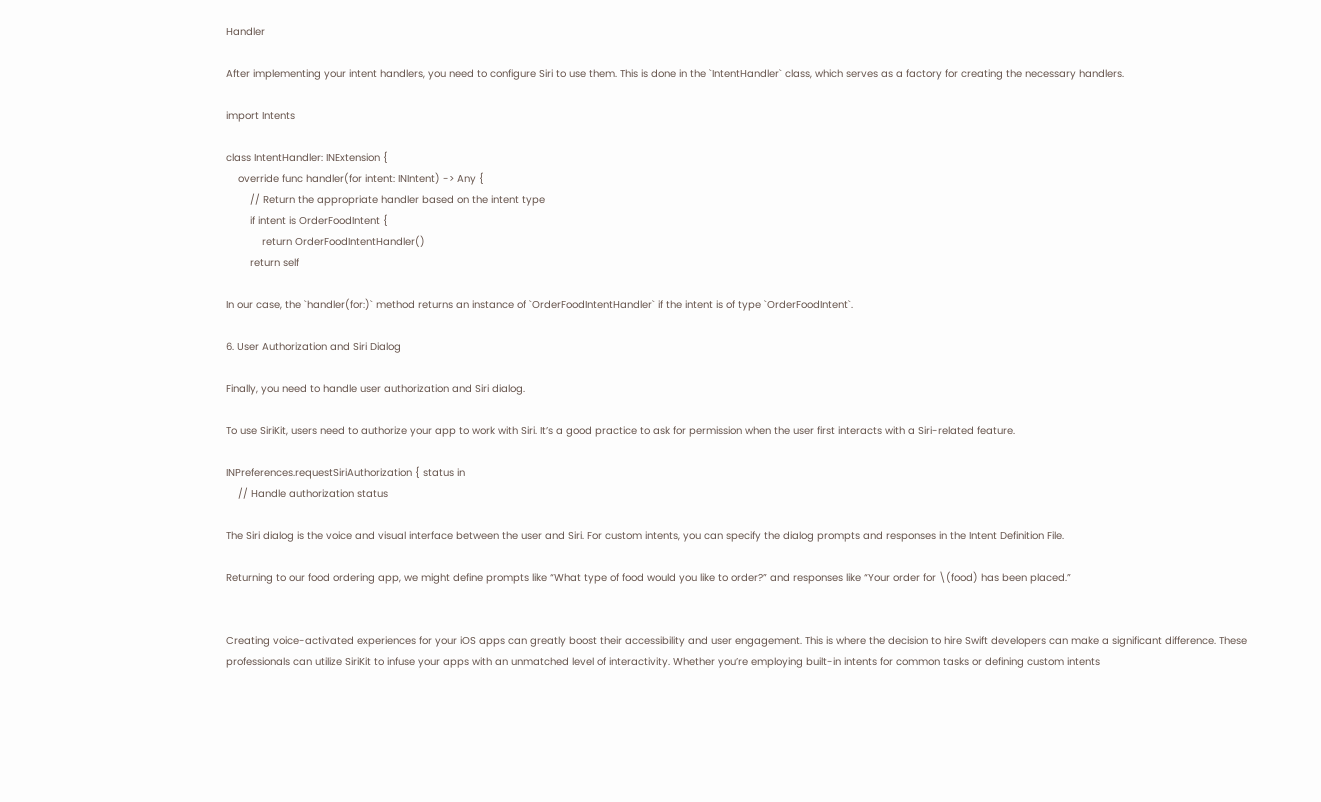Handler

After implementing your intent handlers, you need to configure Siri to use them. This is done in the `IntentHandler` class, which serves as a factory for creating the necessary handlers.

import Intents

class IntentHandler: INExtension {
    override func handler(for intent: INIntent) -> Any {
        // Return the appropriate handler based on the intent type
        if intent is OrderFoodIntent {
            return OrderFoodIntentHandler()
        return self

In our case, the `handler(for:)` method returns an instance of `OrderFoodIntentHandler` if the intent is of type `OrderFoodIntent`.

6. User Authorization and Siri Dialog

Finally, you need to handle user authorization and Siri dialog.

To use SiriKit, users need to authorize your app to work with Siri. It’s a good practice to ask for permission when the user first interacts with a Siri-related feature.

INPreferences.requestSiriAuthorization { status in
    // Handle authorization status

The Siri dialog is the voice and visual interface between the user and Siri. For custom intents, you can specify the dialog prompts and responses in the Intent Definition File.

Returning to our food ordering app, we might define prompts like “What type of food would you like to order?” and responses like “Your order for \(food) has been placed.”


Creating voice-activated experiences for your iOS apps can greatly boost their accessibility and user engagement. This is where the decision to hire Swift developers can make a significant difference. These professionals can utilize SiriKit to infuse your apps with an unmatched level of interactivity. Whether you’re employing built-in intents for common tasks or defining custom intents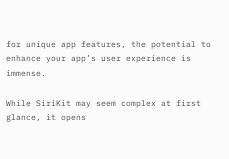for unique app features, the potential to enhance your app’s user experience is immense.

While SiriKit may seem complex at first glance, it opens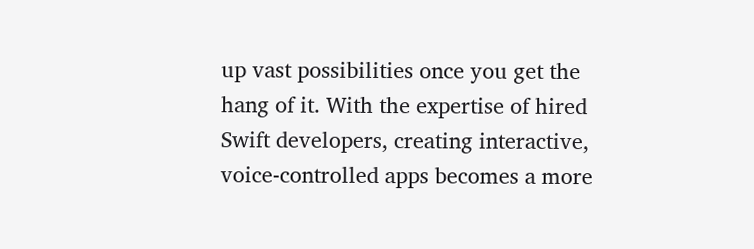up vast possibilities once you get the hang of it. With the expertise of hired Swift developers, creating interactive, voice-controlled apps becomes a more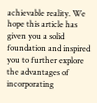achievable reality. We hope this article has given you a solid foundation and inspired you to further explore the advantages of incorporating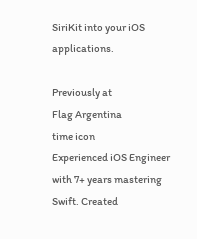SiriKit into your iOS applications.

Previously at
Flag Argentina
time icon
Experienced iOS Engineer with 7+ years mastering Swift. Created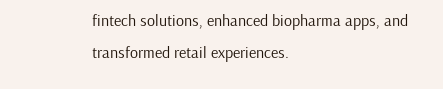fintech solutions, enhanced biopharma apps, and transformed retail experiences.